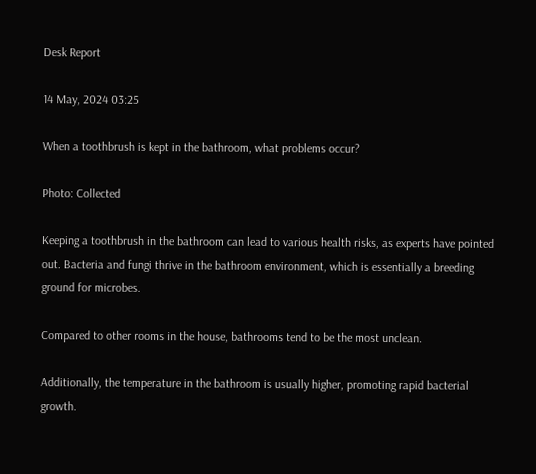Desk Report

14 May, 2024 03:25

When a toothbrush is kept in the bathroom, what problems occur?

Photo: Collected

Keeping a toothbrush in the bathroom can lead to various health risks, as experts have pointed out. Bacteria and fungi thrive in the bathroom environment, which is essentially a breeding ground for microbes.

Compared to other rooms in the house, bathrooms tend to be the most unclean.

Additionally, the temperature in the bathroom is usually higher, promoting rapid bacterial growth.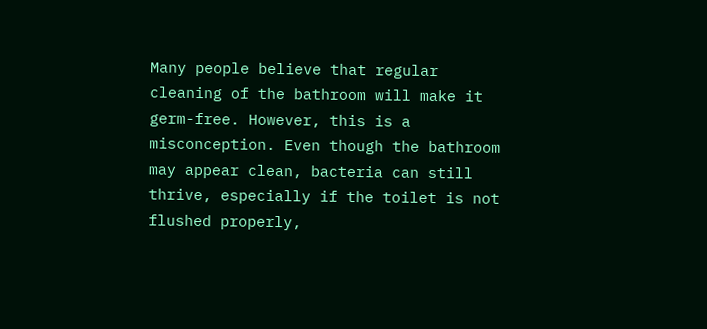Many people believe that regular cleaning of the bathroom will make it germ-free. However, this is a misconception. Even though the bathroom may appear clean, bacteria can still thrive, especially if the toilet is not flushed properly,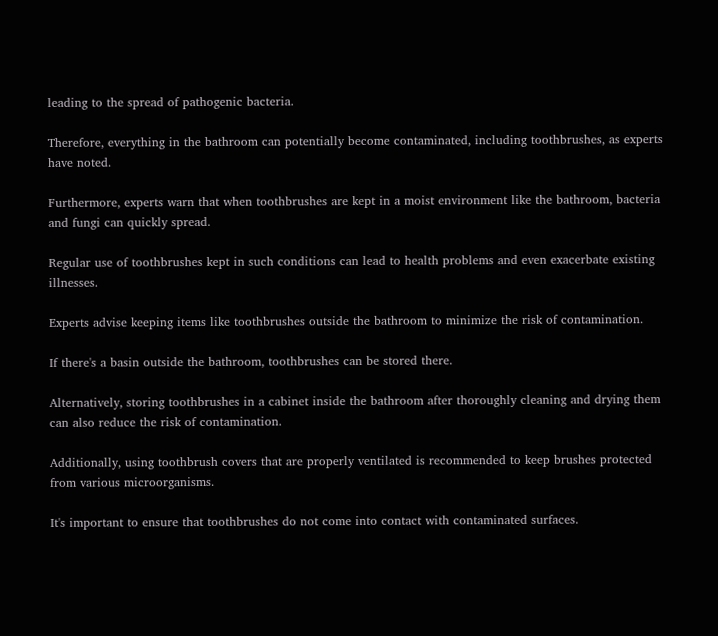leading to the spread of pathogenic bacteria.

Therefore, everything in the bathroom can potentially become contaminated, including toothbrushes, as experts have noted.

Furthermore, experts warn that when toothbrushes are kept in a moist environment like the bathroom, bacteria and fungi can quickly spread.

Regular use of toothbrushes kept in such conditions can lead to health problems and even exacerbate existing illnesses.

Experts advise keeping items like toothbrushes outside the bathroom to minimize the risk of contamination.

If there's a basin outside the bathroom, toothbrushes can be stored there.

Alternatively, storing toothbrushes in a cabinet inside the bathroom after thoroughly cleaning and drying them can also reduce the risk of contamination.

Additionally, using toothbrush covers that are properly ventilated is recommended to keep brushes protected from various microorganisms.

It's important to ensure that toothbrushes do not come into contact with contaminated surfaces.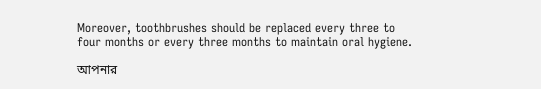Moreover, toothbrushes should be replaced every three to four months or every three months to maintain oral hygiene.

আপনার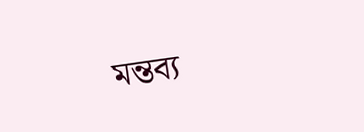মন্তব্য